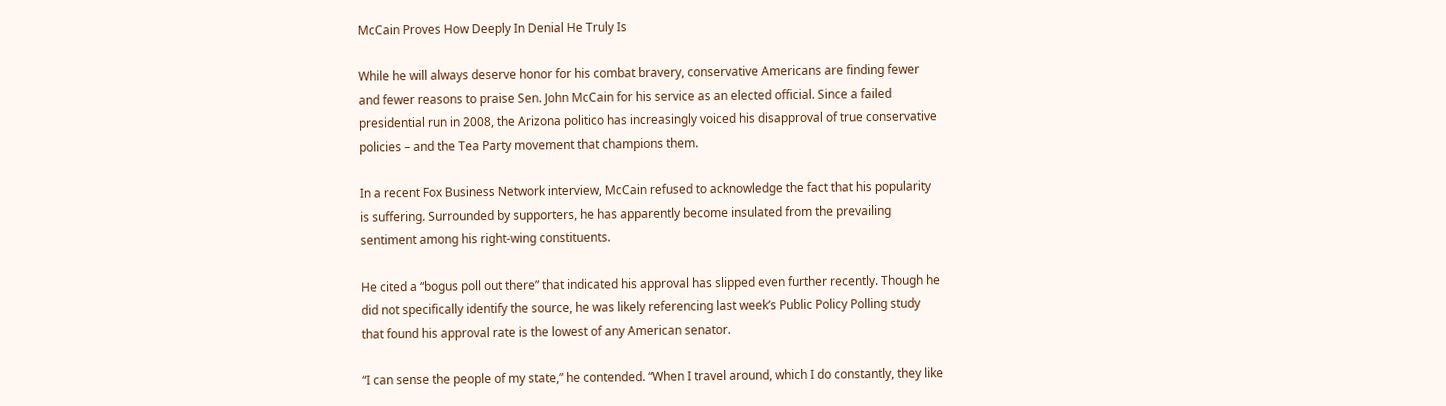McCain Proves How Deeply In Denial He Truly Is

While he will always deserve honor for his combat bravery, conservative Americans are finding fewer and fewer reasons to praise Sen. John McCain for his service as an elected official. Since a failed presidential run in 2008, the Arizona politico has increasingly voiced his disapproval of true conservative policies – and the Tea Party movement that champions them.

In a recent Fox Business Network interview, McCain refused to acknowledge the fact that his popularity is suffering. Surrounded by supporters, he has apparently become insulated from the prevailing sentiment among his right-wing constituents.

He cited a “bogus poll out there” that indicated his approval has slipped even further recently. Though he did not specifically identify the source, he was likely referencing last week’s Public Policy Polling study that found his approval rate is the lowest of any American senator.

“I can sense the people of my state,” he contended. “When I travel around, which I do constantly, they like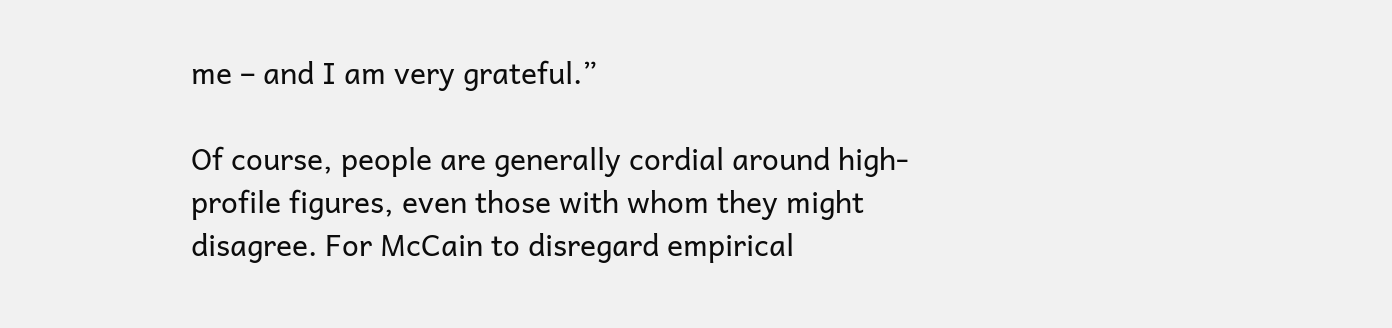me – and I am very grateful.”

Of course, people are generally cordial around high-profile figures, even those with whom they might disagree. For McCain to disregard empirical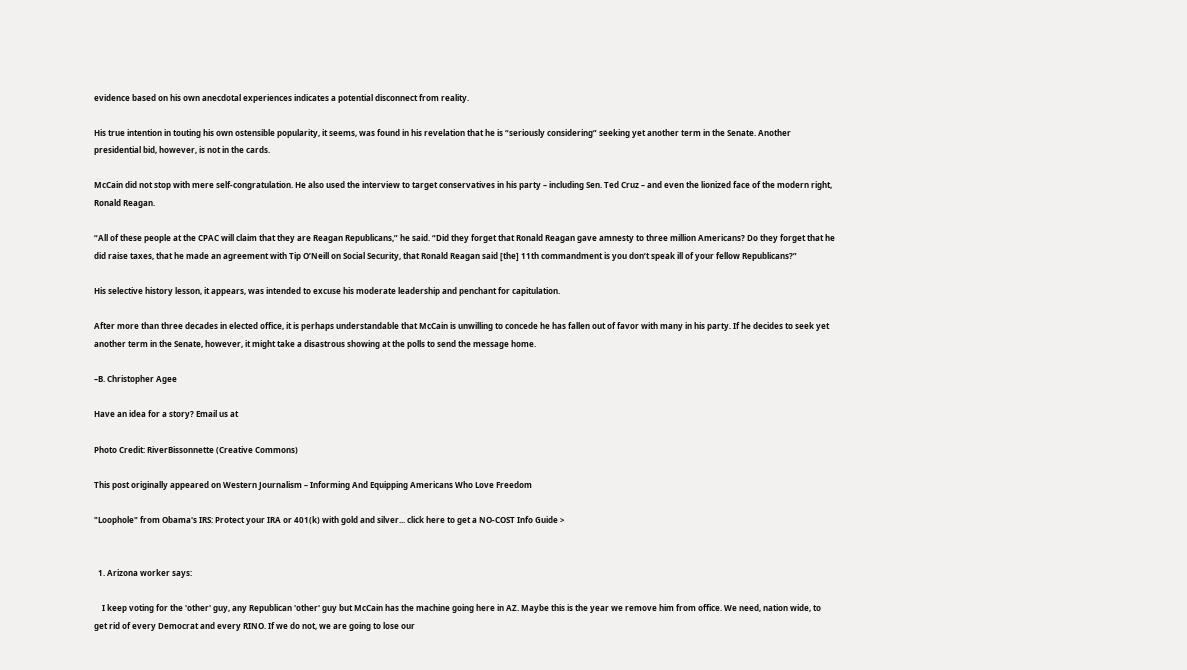evidence based on his own anecdotal experiences indicates a potential disconnect from reality.

His true intention in touting his own ostensible popularity, it seems, was found in his revelation that he is “seriously considering” seeking yet another term in the Senate. Another presidential bid, however, is not in the cards.

McCain did not stop with mere self-congratulation. He also used the interview to target conservatives in his party – including Sen. Ted Cruz – and even the lionized face of the modern right, Ronald Reagan.

“All of these people at the CPAC will claim that they are Reagan Republicans,” he said. “Did they forget that Ronald Reagan gave amnesty to three million Americans? Do they forget that he did raise taxes, that he made an agreement with Tip O’Neill on Social Security, that Ronald Reagan said [the] 11th commandment is you don’t speak ill of your fellow Republicans?”

His selective history lesson, it appears, was intended to excuse his moderate leadership and penchant for capitulation.

After more than three decades in elected office, it is perhaps understandable that McCain is unwilling to concede he has fallen out of favor with many in his party. If he decides to seek yet another term in the Senate, however, it might take a disastrous showing at the polls to send the message home.

–B. Christopher Agee

Have an idea for a story? Email us at

Photo Credit: RiverBissonnette (Creative Commons)

This post originally appeared on Western Journalism – Informing And Equipping Americans Who Love Freedom

"Loophole" from Obama's IRS: Protect your IRA or 401(k) with gold and silver... click here to get a NO-COST Info Guide >


  1. Arizona worker says:

    I keep voting for the 'other' guy, any Republican 'other' guy but McCain has the machine going here in AZ. Maybe this is the year we remove him from office. We need, nation wide, to get rid of every Democrat and every RINO. If we do not, we are going to lose our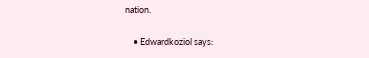nation.

    • Edwardkoziol says: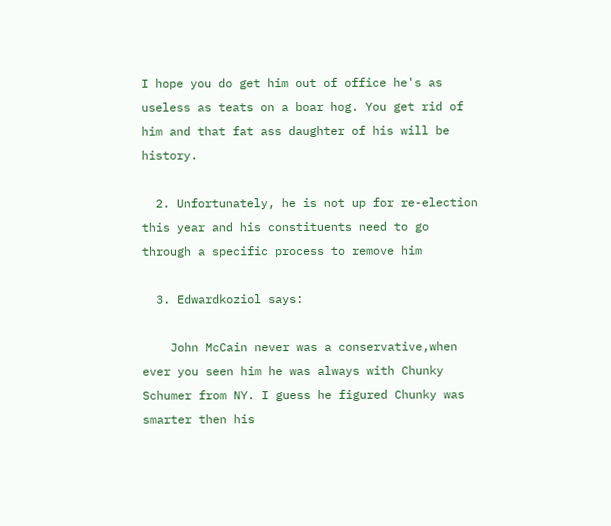I hope you do get him out of office he's as useless as teats on a boar hog. You get rid of him and that fat ass daughter of his will be history.

  2. Unfortunately, he is not up for re-election this year and his constituents need to go through a specific process to remove him

  3. Edwardkoziol says:

    John McCain never was a conservative,when ever you seen him he was always with Chunky Schumer from NY. I guess he figured Chunky was smarter then his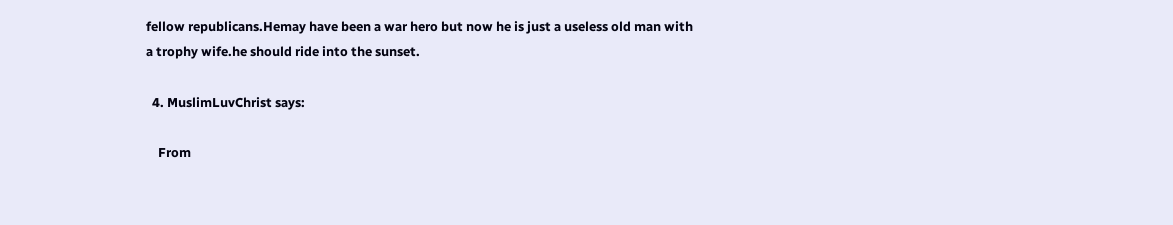fellow republicans.Hemay have been a war hero but now he is just a useless old man with a trophy wife.he should ride into the sunset.

  4. MuslimLuvChrist says:

    From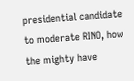presidential candidate to moderate RINO, how the mighty have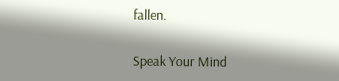fallen.

Speak Your Mind